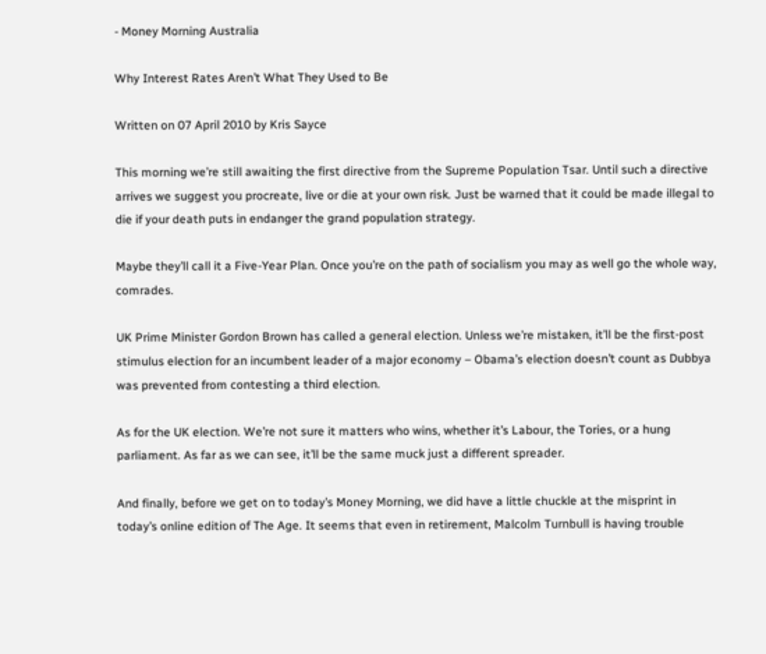- Money Morning Australia

Why Interest Rates Aren’t What They Used to Be

Written on 07 April 2010 by Kris Sayce

This morning we’re still awaiting the first directive from the Supreme Population Tsar. Until such a directive arrives we suggest you procreate, live or die at your own risk. Just be warned that it could be made illegal to die if your death puts in endanger the grand population strategy.

Maybe they’ll call it a Five-Year Plan. Once you’re on the path of socialism you may as well go the whole way, comrades.

UK Prime Minister Gordon Brown has called a general election. Unless we’re mistaken, it’ll be the first-post stimulus election for an incumbent leader of a major economy – Obama’s election doesn’t count as Dubbya was prevented from contesting a third election.

As for the UK election. We’re not sure it matters who wins, whether it’s Labour, the Tories, or a hung parliament. As far as we can see, it’ll be the same muck just a different spreader.

And finally, before we get on to today’s Money Morning, we did have a little chuckle at the misprint in today’s online edition of The Age. It seems that even in retirement, Malcolm Turnbull is having trouble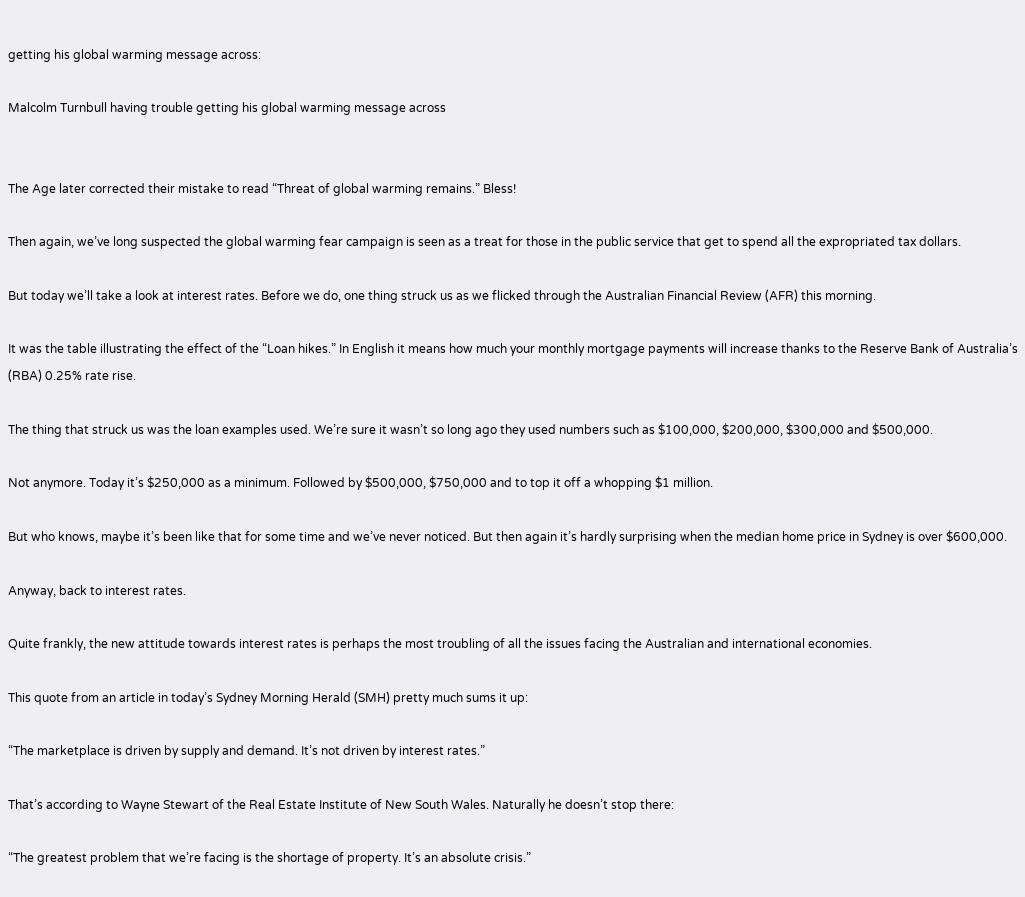getting his global warming message across:

Malcolm Turnbull having trouble getting his global warming message across


The Age later corrected their mistake to read “Threat of global warming remains.” Bless!

Then again, we’ve long suspected the global warming fear campaign is seen as a treat for those in the public service that get to spend all the expropriated tax dollars.

But today we’ll take a look at interest rates. Before we do, one thing struck us as we flicked through the Australian Financial Review (AFR) this morning.

It was the table illustrating the effect of the “Loan hikes.” In English it means how much your monthly mortgage payments will increase thanks to the Reserve Bank of Australia’s (RBA) 0.25% rate rise.

The thing that struck us was the loan examples used. We’re sure it wasn’t so long ago they used numbers such as $100,000, $200,000, $300,000 and $500,000.

Not anymore. Today it’s $250,000 as a minimum. Followed by $500,000, $750,000 and to top it off a whopping $1 million.

But who knows, maybe it’s been like that for some time and we’ve never noticed. But then again it’s hardly surprising when the median home price in Sydney is over $600,000.

Anyway, back to interest rates.

Quite frankly, the new attitude towards interest rates is perhaps the most troubling of all the issues facing the Australian and international economies.

This quote from an article in today’s Sydney Morning Herald (SMH) pretty much sums it up:

“The marketplace is driven by supply and demand. It’s not driven by interest rates.”

That’s according to Wayne Stewart of the Real Estate Institute of New South Wales. Naturally he doesn’t stop there:

“The greatest problem that we’re facing is the shortage of property. It’s an absolute crisis.”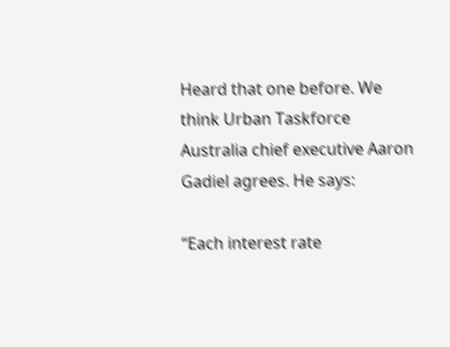Heard that one before. We think Urban Taskforce Australia chief executive Aaron Gadiel agrees. He says:

“Each interest rate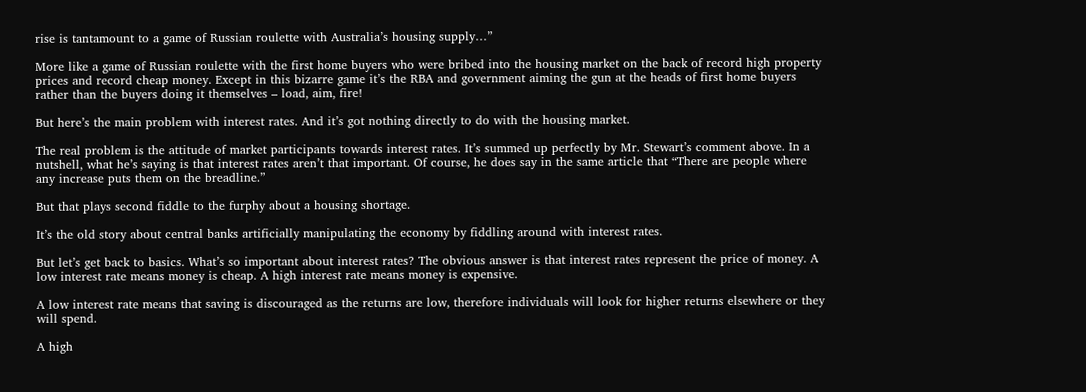rise is tantamount to a game of Russian roulette with Australia’s housing supply…”

More like a game of Russian roulette with the first home buyers who were bribed into the housing market on the back of record high property prices and record cheap money. Except in this bizarre game it’s the RBA and government aiming the gun at the heads of first home buyers rather than the buyers doing it themselves – load, aim, fire!

But here’s the main problem with interest rates. And it’s got nothing directly to do with the housing market.

The real problem is the attitude of market participants towards interest rates. It’s summed up perfectly by Mr. Stewart’s comment above. In a nutshell, what he’s saying is that interest rates aren’t that important. Of course, he does say in the same article that “There are people where any increase puts them on the breadline.”

But that plays second fiddle to the furphy about a housing shortage.

It’s the old story about central banks artificially manipulating the economy by fiddling around with interest rates.

But let’s get back to basics. What’s so important about interest rates? The obvious answer is that interest rates represent the price of money. A low interest rate means money is cheap. A high interest rate means money is expensive.

A low interest rate means that saving is discouraged as the returns are low, therefore individuals will look for higher returns elsewhere or they will spend.

A high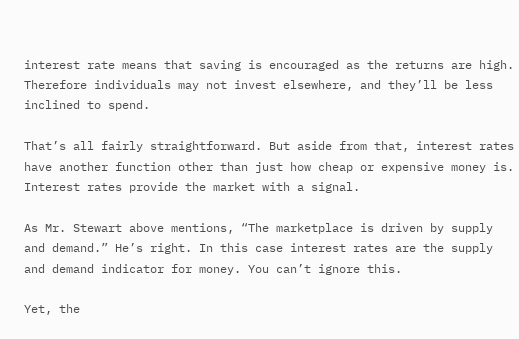interest rate means that saving is encouraged as the returns are high. Therefore individuals may not invest elsewhere, and they’ll be less inclined to spend.

That’s all fairly straightforward. But aside from that, interest rates have another function other than just how cheap or expensive money is. Interest rates provide the market with a signal.

As Mr. Stewart above mentions, “The marketplace is driven by supply and demand.” He’s right. In this case interest rates are the supply and demand indicator for money. You can’t ignore this.

Yet, the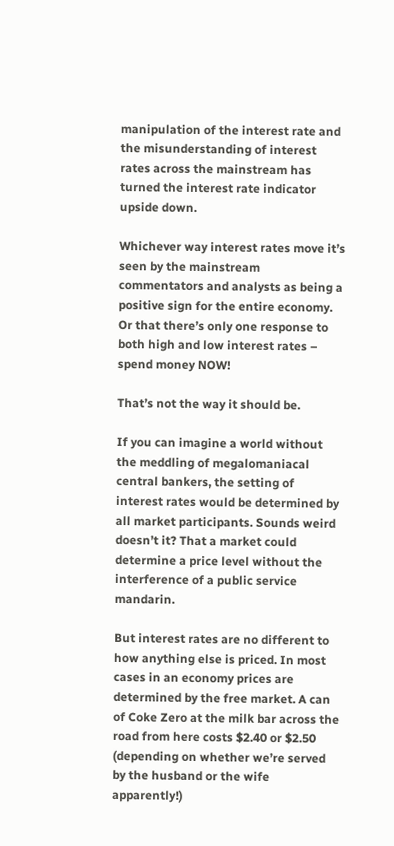manipulation of the interest rate and the misunderstanding of interest rates across the mainstream has turned the interest rate indicator upside down.

Whichever way interest rates move it’s seen by the mainstream commentators and analysts as being a positive sign for the entire economy. Or that there’s only one response to both high and low interest rates – spend money NOW!

That’s not the way it should be.

If you can imagine a world without the meddling of megalomaniacal central bankers, the setting of interest rates would be determined by all market participants. Sounds weird doesn’t it? That a market could determine a price level without the interference of a public service mandarin.

But interest rates are no different to how anything else is priced. In most cases in an economy prices are determined by the free market. A can of Coke Zero at the milk bar across the road from here costs $2.40 or $2.50 (depending on whether we’re served by the husband or the wife apparently!)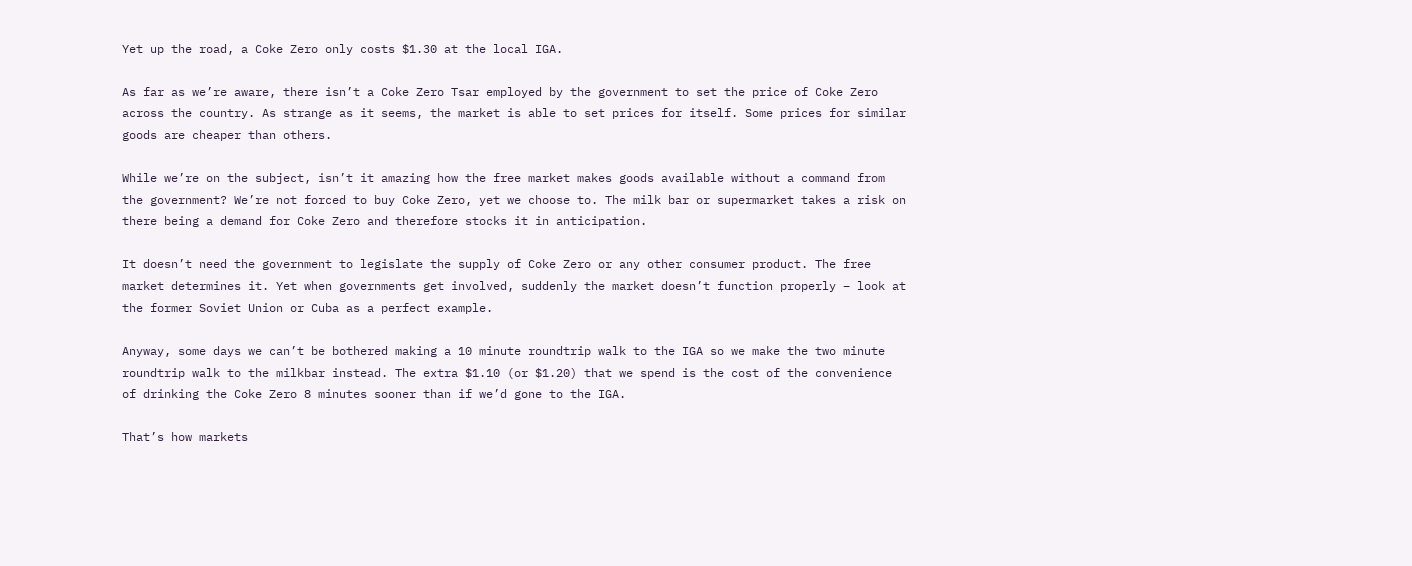Yet up the road, a Coke Zero only costs $1.30 at the local IGA.

As far as we’re aware, there isn’t a Coke Zero Tsar employed by the government to set the price of Coke Zero across the country. As strange as it seems, the market is able to set prices for itself. Some prices for similar goods are cheaper than others.

While we’re on the subject, isn’t it amazing how the free market makes goods available without a command from the government? We’re not forced to buy Coke Zero, yet we choose to. The milk bar or supermarket takes a risk on there being a demand for Coke Zero and therefore stocks it in anticipation.

It doesn’t need the government to legislate the supply of Coke Zero or any other consumer product. The free market determines it. Yet when governments get involved, suddenly the market doesn’t function properly – look at the former Soviet Union or Cuba as a perfect example.

Anyway, some days we can’t be bothered making a 10 minute roundtrip walk to the IGA so we make the two minute roundtrip walk to the milkbar instead. The extra $1.10 (or $1.20) that we spend is the cost of the convenience of drinking the Coke Zero 8 minutes sooner than if we’d gone to the IGA.

That’s how markets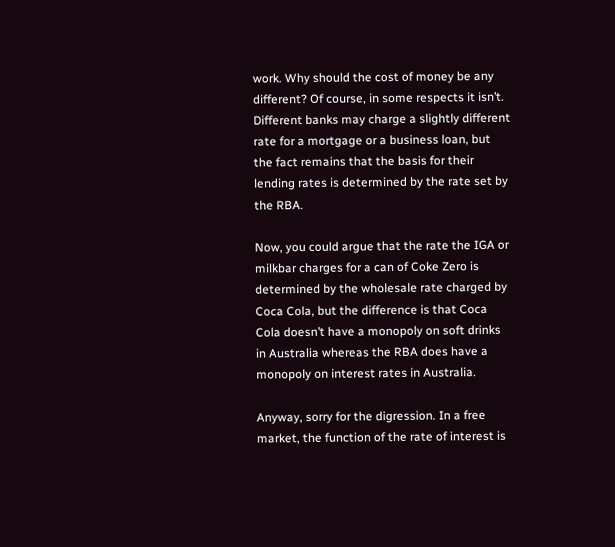work. Why should the cost of money be any different? Of course, in some respects it isn’t. Different banks may charge a slightly different rate for a mortgage or a business loan, but the fact remains that the basis for their lending rates is determined by the rate set by the RBA.

Now, you could argue that the rate the IGA or milkbar charges for a can of Coke Zero is determined by the wholesale rate charged by Coca Cola, but the difference is that Coca Cola doesn’t have a monopoly on soft drinks in Australia whereas the RBA does have a monopoly on interest rates in Australia.

Anyway, sorry for the digression. In a free market, the function of the rate of interest is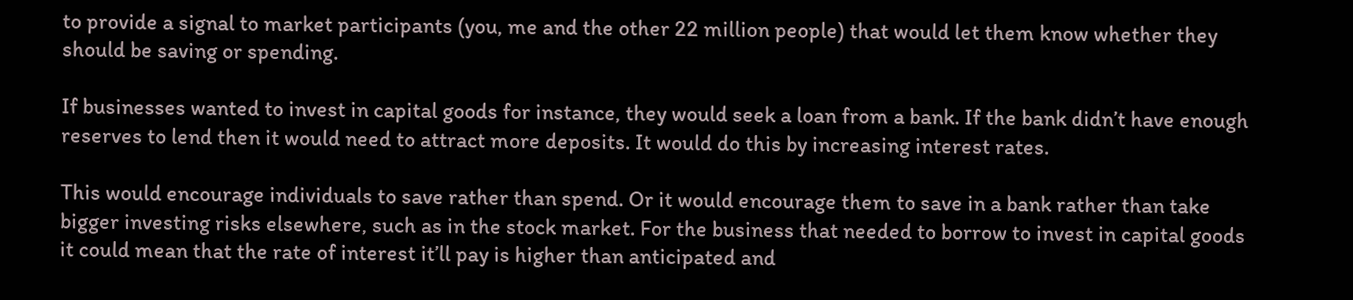to provide a signal to market participants (you, me and the other 22 million people) that would let them know whether they should be saving or spending.

If businesses wanted to invest in capital goods for instance, they would seek a loan from a bank. If the bank didn’t have enough reserves to lend then it would need to attract more deposits. It would do this by increasing interest rates.

This would encourage individuals to save rather than spend. Or it would encourage them to save in a bank rather than take bigger investing risks elsewhere, such as in the stock market. For the business that needed to borrow to invest in capital goods it could mean that the rate of interest it’ll pay is higher than anticipated and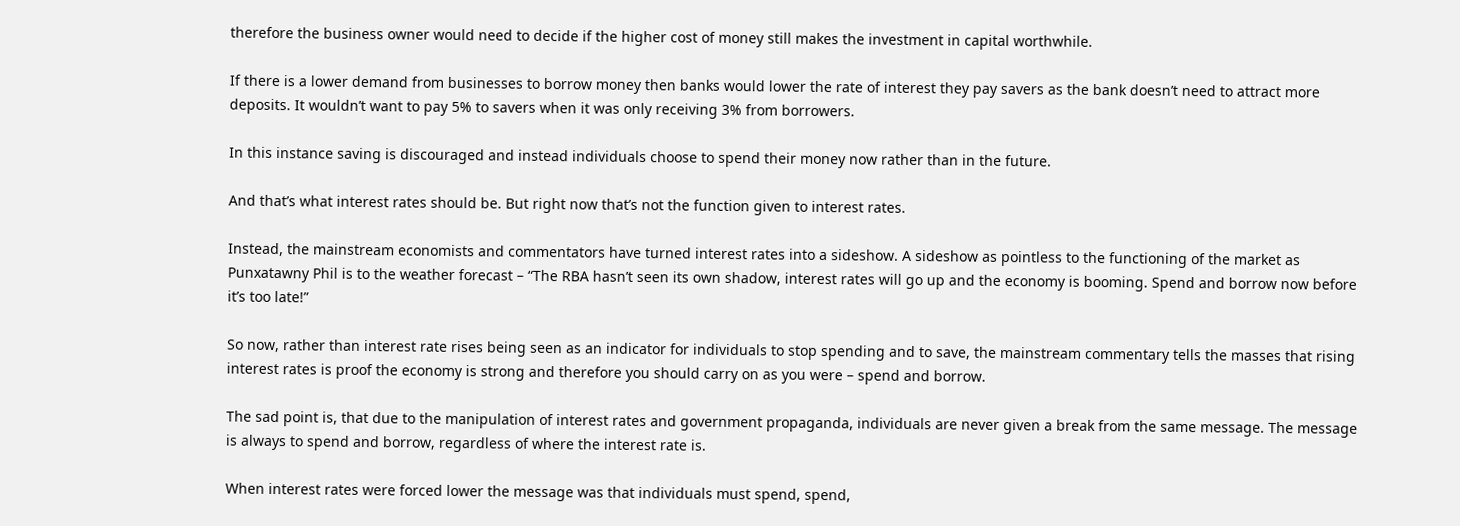therefore the business owner would need to decide if the higher cost of money still makes the investment in capital worthwhile.

If there is a lower demand from businesses to borrow money then banks would lower the rate of interest they pay savers as the bank doesn’t need to attract more deposits. It wouldn’t want to pay 5% to savers when it was only receiving 3% from borrowers.

In this instance saving is discouraged and instead individuals choose to spend their money now rather than in the future.

And that’s what interest rates should be. But right now that’s not the function given to interest rates.

Instead, the mainstream economists and commentators have turned interest rates into a sideshow. A sideshow as pointless to the functioning of the market as Punxatawny Phil is to the weather forecast – “The RBA hasn’t seen its own shadow, interest rates will go up and the economy is booming. Spend and borrow now before it’s too late!”

So now, rather than interest rate rises being seen as an indicator for individuals to stop spending and to save, the mainstream commentary tells the masses that rising interest rates is proof the economy is strong and therefore you should carry on as you were – spend and borrow.

The sad point is, that due to the manipulation of interest rates and government propaganda, individuals are never given a break from the same message. The message is always to spend and borrow, regardless of where the interest rate is.

When interest rates were forced lower the message was that individuals must spend, spend,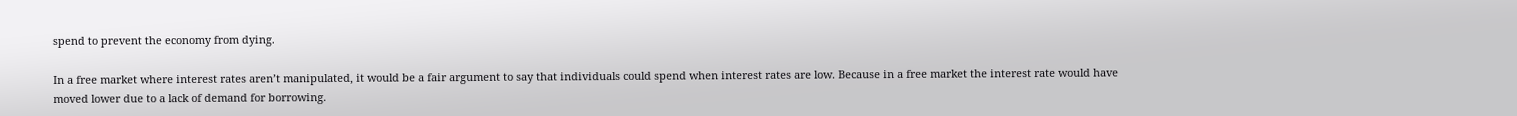spend to prevent the economy from dying.

In a free market where interest rates aren’t manipulated, it would be a fair argument to say that individuals could spend when interest rates are low. Because in a free market the interest rate would have moved lower due to a lack of demand for borrowing.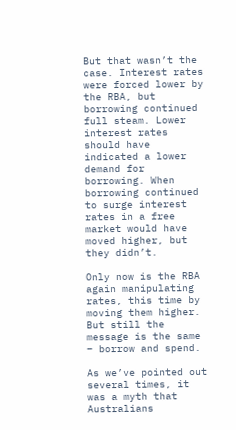But that wasn’t the case. Interest rates were forced lower by the RBA, but borrowing continued full steam. Lower interest rates should have indicated a lower demand for borrowing. When borrowing continued to surge interest rates in a free market would have moved higher, but they didn’t.

Only now is the RBA again manipulating rates, this time by moving them higher. But still the message is the same – borrow and spend.

As we’ve pointed out several times, it was a myth that Australians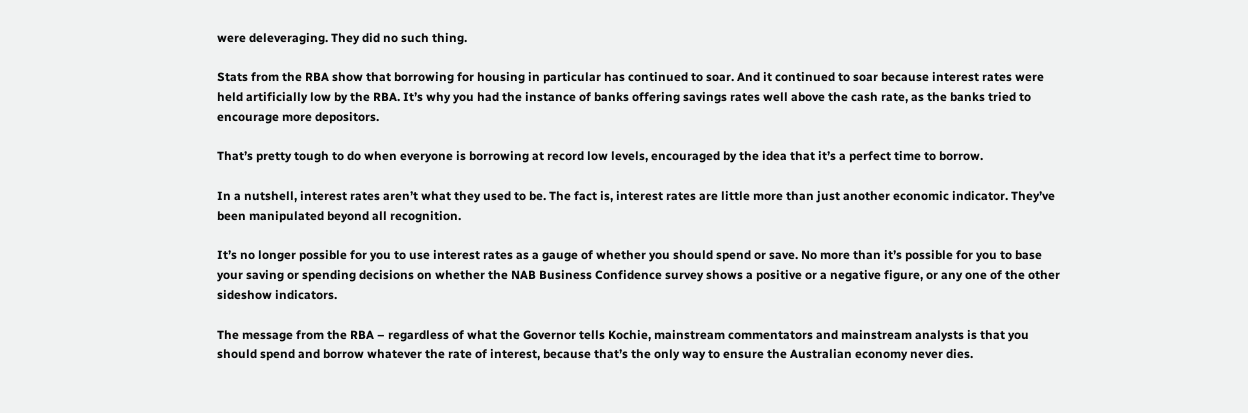were deleveraging. They did no such thing.

Stats from the RBA show that borrowing for housing in particular has continued to soar. And it continued to soar because interest rates were held artificially low by the RBA. It’s why you had the instance of banks offering savings rates well above the cash rate, as the banks tried to encourage more depositors.

That’s pretty tough to do when everyone is borrowing at record low levels, encouraged by the idea that it’s a perfect time to borrow.

In a nutshell, interest rates aren’t what they used to be. The fact is, interest rates are little more than just another economic indicator. They’ve been manipulated beyond all recognition.

It’s no longer possible for you to use interest rates as a gauge of whether you should spend or save. No more than it’s possible for you to base your saving or spending decisions on whether the NAB Business Confidence survey shows a positive or a negative figure, or any one of the other sideshow indicators.

The message from the RBA – regardless of what the Governor tells Kochie, mainstream commentators and mainstream analysts is that you should spend and borrow whatever the rate of interest, because that’s the only way to ensure the Australian economy never dies.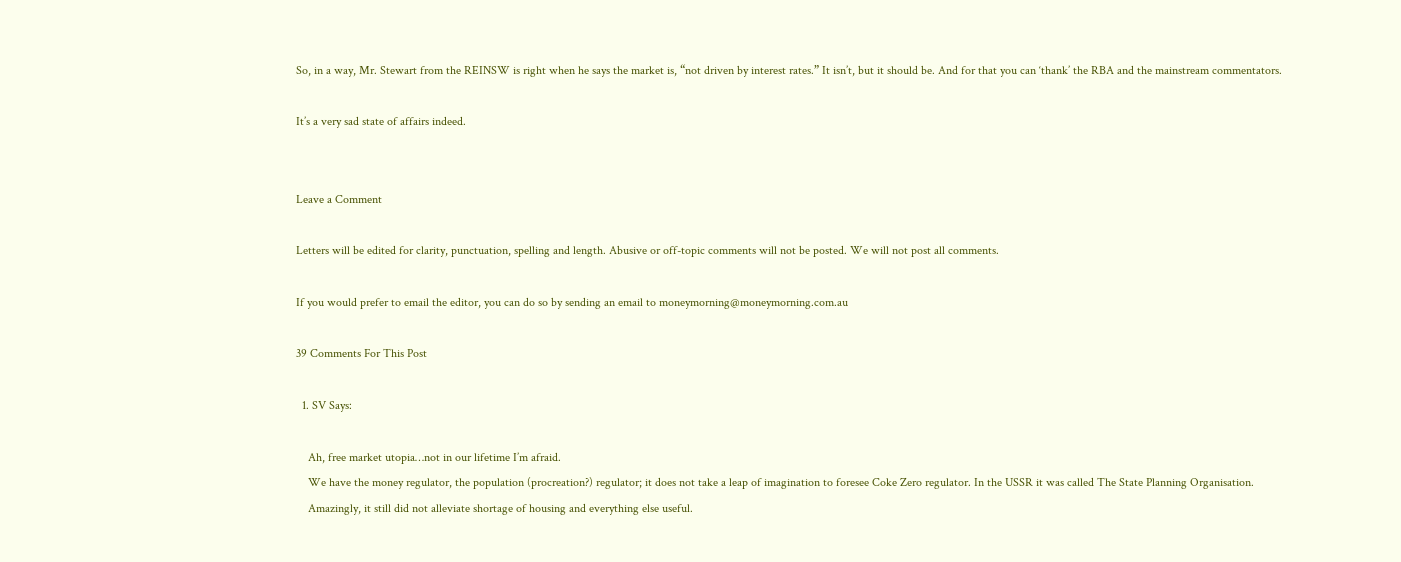So, in a way, Mr. Stewart from the REINSW is right when he says the market is, “not driven by interest rates.” It isn’t, but it should be. And for that you can ‘thank’ the RBA and the mainstream commentators.

It’s a very sad state of affairs indeed.


Leave a Comment

Letters will be edited for clarity, punctuation, spelling and length. Abusive or off-topic comments will not be posted. We will not post all comments.

If you would prefer to email the editor, you can do so by sending an email to moneymorning@moneymorning.com.au

39 Comments For This Post

  1. SV Says:

    Ah, free market utopia…not in our lifetime I’m afraid.
    We have the money regulator, the population (procreation?) regulator; it does not take a leap of imagination to foresee Coke Zero regulator. In the USSR it was called The State Planning Organisation.
    Amazingly, it still did not alleviate shortage of housing and everything else useful.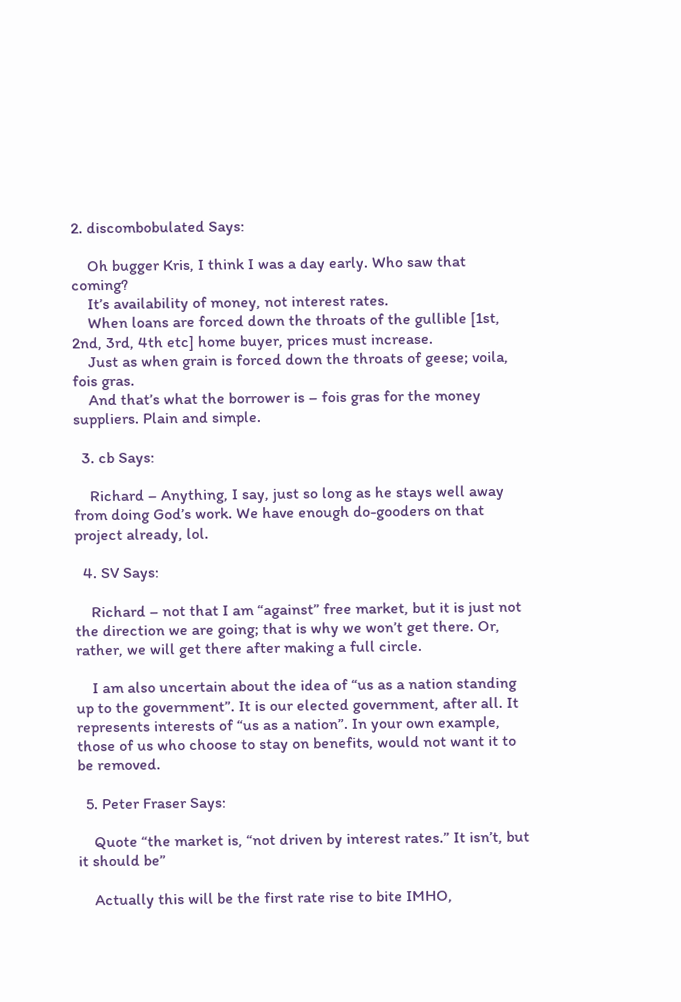2. discombobulated Says:

    Oh bugger Kris, I think I was a day early. Who saw that coming?
    It’s availability of money, not interest rates.
    When loans are forced down the throats of the gullible [1st, 2nd, 3rd, 4th etc] home buyer, prices must increase.
    Just as when grain is forced down the throats of geese; voila, fois gras.
    And that’s what the borrower is – fois gras for the money suppliers. Plain and simple.

  3. cb Says:

    Richard – Anything, I say, just so long as he stays well away from doing God’s work. We have enough do-gooders on that project already, lol.

  4. SV Says:

    Richard – not that I am “against” free market, but it is just not the direction we are going; that is why we won’t get there. Or, rather, we will get there after making a full circle.

    I am also uncertain about the idea of “us as a nation standing up to the government”. It is our elected government, after all. It represents interests of “us as a nation”. In your own example, those of us who choose to stay on benefits, would not want it to be removed.

  5. Peter Fraser Says:

    Quote “the market is, “not driven by interest rates.” It isn’t, but it should be”

    Actually this will be the first rate rise to bite IMHO,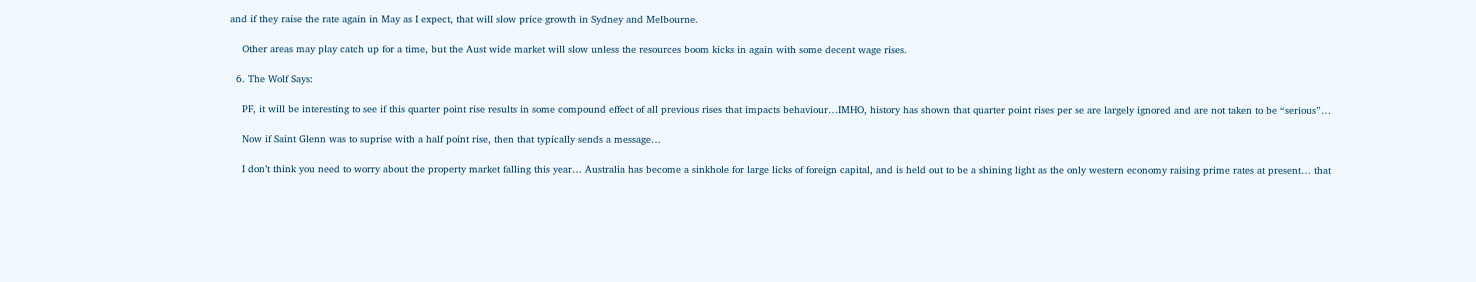and if they raise the rate again in May as I expect, that will slow price growth in Sydney and Melbourne.

    Other areas may play catch up for a time, but the Aust wide market will slow unless the resources boom kicks in again with some decent wage rises.

  6. The Wolf Says:

    PF, it will be interesting to see if this quarter point rise results in some compound effect of all previous rises that impacts behaviour…IMHO, history has shown that quarter point rises per se are largely ignored and are not taken to be “serious”…

    Now if Saint Glenn was to suprise with a half point rise, then that typically sends a message…

    I don’t think you need to worry about the property market falling this year… Australia has become a sinkhole for large licks of foreign capital, and is held out to be a shining light as the only western economy raising prime rates at present… that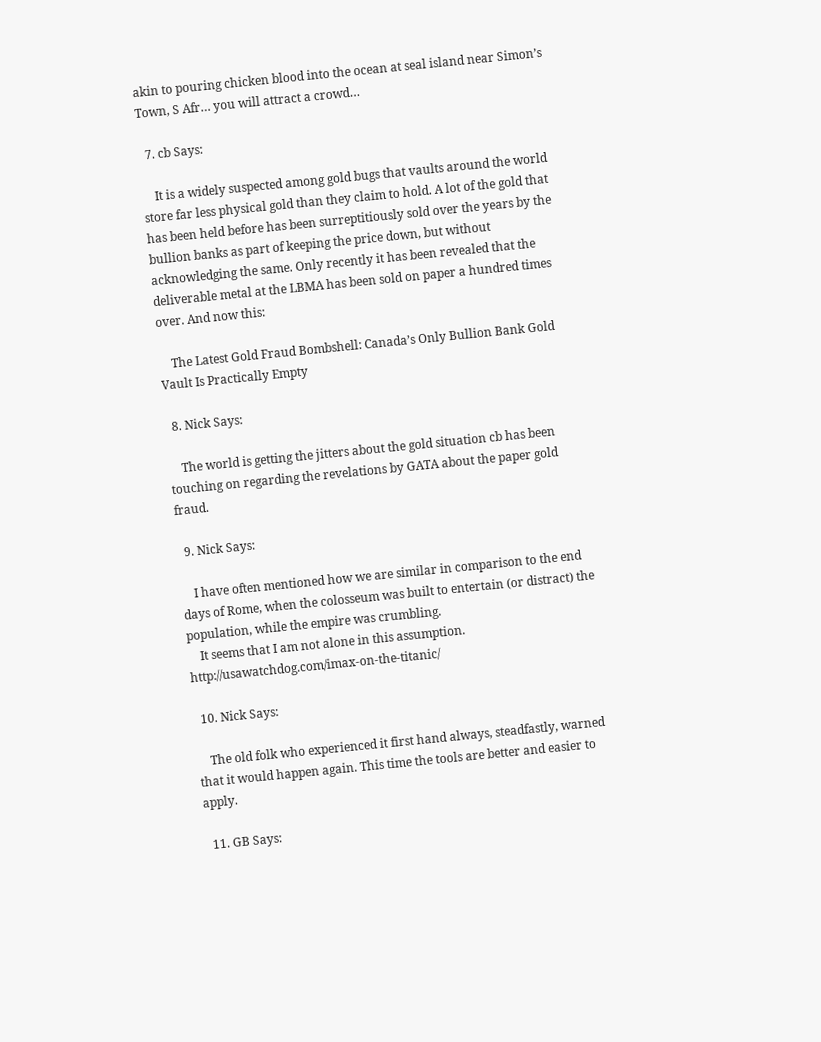akin to pouring chicken blood into the ocean at seal island near Simon’s Town, S Afr… you will attract a crowd…

  7. cb Says:

    It is a widely suspected among gold bugs that vaults around the world store far less physical gold than they claim to hold. A lot of the gold that has been held before has been surreptitiously sold over the years by the bullion banks as part of keeping the price down, but without acknowledging the same. Only recently it has been revealed that the deliverable metal at the LBMA has been sold on paper a hundred times over. And now this:

    The Latest Gold Fraud Bombshell: Canada’s Only Bullion Bank Gold Vault Is Practically Empty

  8. Nick Says:

    The world is getting the jitters about the gold situation cb has been touching on regarding the revelations by GATA about the paper gold fraud.

  9. Nick Says:

    I have often mentioned how we are similar in comparison to the end days of Rome, when the colosseum was built to entertain (or distract) the population, while the empire was crumbling.
    It seems that I am not alone in this assumption. http://usawatchdog.com/imax-on-the-titanic/

  10. Nick Says:

    The old folk who experienced it first hand always, steadfastly, warned that it would happen again. This time the tools are better and easier to apply.

  11. GB Says: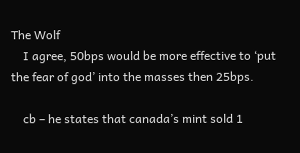The Wolf
    I agree, 50bps would be more effective to ‘put the fear of god’ into the masses then 25bps.

    cb – he states that canada’s mint sold 1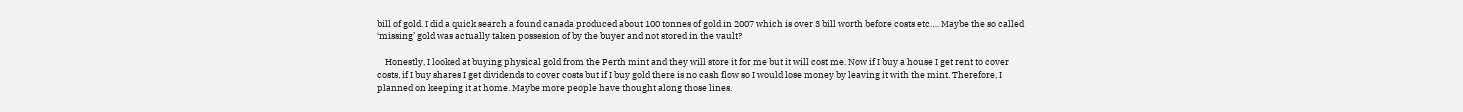bill of gold. I did a quick search a found canada produced about 100 tonnes of gold in 2007 which is over 3 bill worth before costs etc…. Maybe the so called ‘missing’ gold was actually taken possesion of by the buyer and not stored in the vault?

    Honestly, I looked at buying physical gold from the Perth mint and they will store it for me but it will cost me. Now if I buy a house I get rent to cover costs, if I buy shares I get dividends to cover costs but if I buy gold there is no cash flow so I would lose money by leaving it with the mint. Therefore, I planned on keeping it at home. Maybe more people have thought along those lines.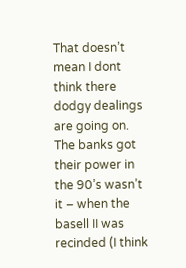That doesn’t mean I dont think there dodgy dealings are going on. The banks got their power in the 90’s wasn’t it – when the basell II was recinded (I think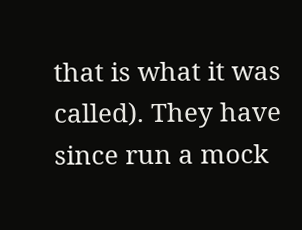that is what it was called). They have since run a mock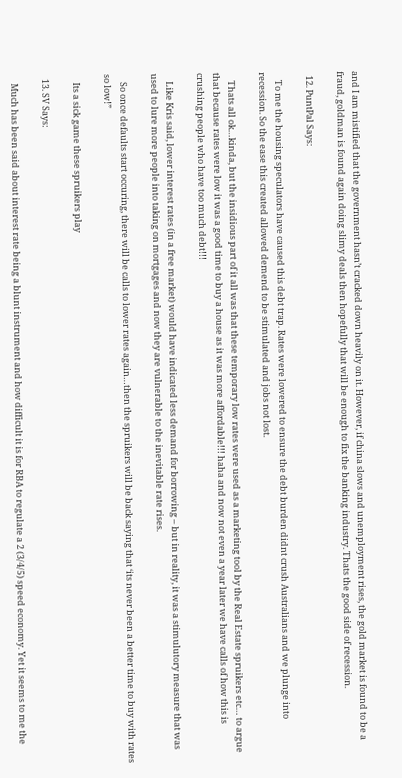and I am mistified that the government hasn’t cracked down heavily on it. However, if china slows and unemployment rises, the gold market is found to be a fraud, goldman is found again doing slimy deals then hopefully that will be enough to fix the banking industry. Thats the good side of recession.

  12. PuntPal Says:

    To me the housing speculators have caused this debt trap. Rates were lowered to ensure the debt burden didnt crush Australians and we plunge into recession. So the ease this created allowed demend to be stimulated and jobs not lost.

    Thats all ok…kinda, but the insidious part of it all was that these temporary low rates were used as a marketing tool by the Real Estate spruikers etc… to argue that because rates were low it was a good time to buy a house as it was more affordable!!! haha and now not even a year later we have calls of how this is crushing people who have too much debt!!!

    Like Kris said, lower interest rates (in a free market) would have indicated less demand for borrowing – but in reality, it was a stimulutory measure that was used to lure more people into taking on mortgages and now they are vulnerable to the inevitable rate rises.

    So once defaults start occuring, there will be calls to lower rates again…then the spruikers will be back saying that ‘its never been a better time to buy with rates so low!”

    Its a sick game these spruikers play

  13. SV Says:

    Much has been said about interest rate being a blunt instrument and how difficult it is for RBA to regulate a 2 (3/4/5) speed economy. Yet it seems to me the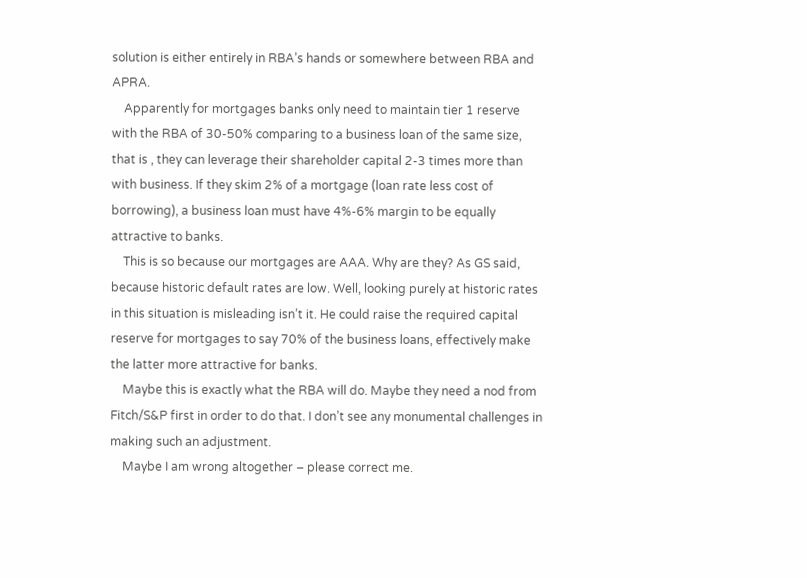solution is either entirely in RBA’s hands or somewhere between RBA and APRA.
    Apparently for mortgages banks only need to maintain tier 1 reserve with the RBA of 30-50% comparing to a business loan of the same size, that is , they can leverage their shareholder capital 2-3 times more than with business. If they skim 2% of a mortgage (loan rate less cost of borrowing), a business loan must have 4%-6% margin to be equally attractive to banks.
    This is so because our mortgages are AAA. Why are they? As GS said, because historic default rates are low. Well, looking purely at historic rates in this situation is misleading isn’t it. He could raise the required capital reserve for mortgages to say 70% of the business loans, effectively make the latter more attractive for banks.
    Maybe this is exactly what the RBA will do. Maybe they need a nod from Fitch/S&P first in order to do that. I don’t see any monumental challenges in making such an adjustment.
    Maybe I am wrong altogether – please correct me.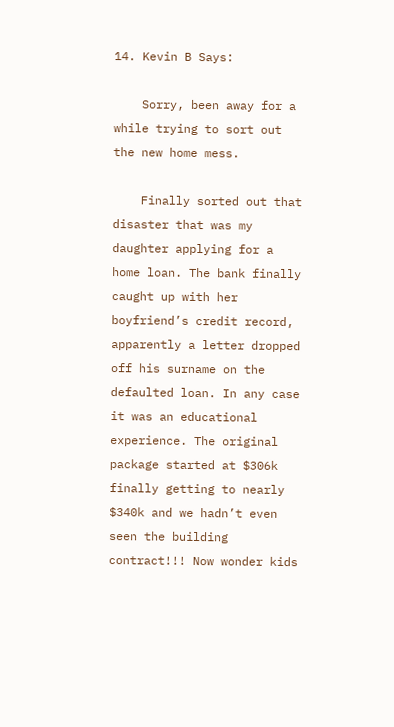14. Kevin B Says:

    Sorry, been away for a while trying to sort out the new home mess.

    Finally sorted out that disaster that was my daughter applying for a home loan. The bank finally caught up with her boyfriend’s credit record, apparently a letter dropped off his surname on the defaulted loan. In any case it was an educational experience. The original package started at $306k finally getting to nearly $340k and we hadn’t even seen the building contract!!! Now wonder kids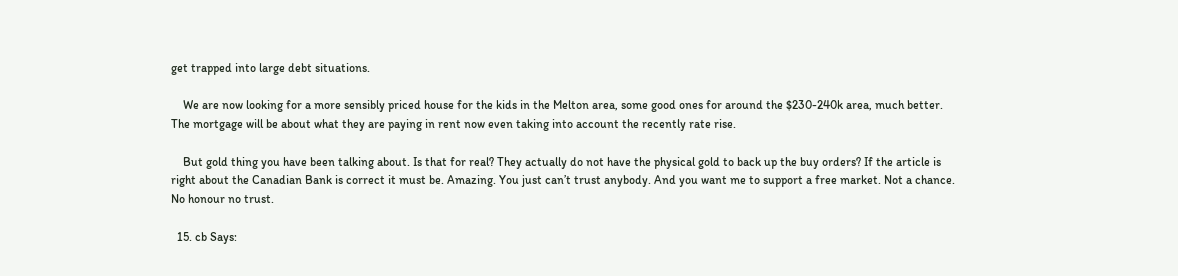get trapped into large debt situations.

    We are now looking for a more sensibly priced house for the kids in the Melton area, some good ones for around the $230-240k area, much better. The mortgage will be about what they are paying in rent now even taking into account the recently rate rise.

    But gold thing you have been talking about. Is that for real? They actually do not have the physical gold to back up the buy orders? If the article is right about the Canadian Bank is correct it must be. Amazing. You just can’t trust anybody. And you want me to support a free market. Not a chance. No honour no trust.

  15. cb Says: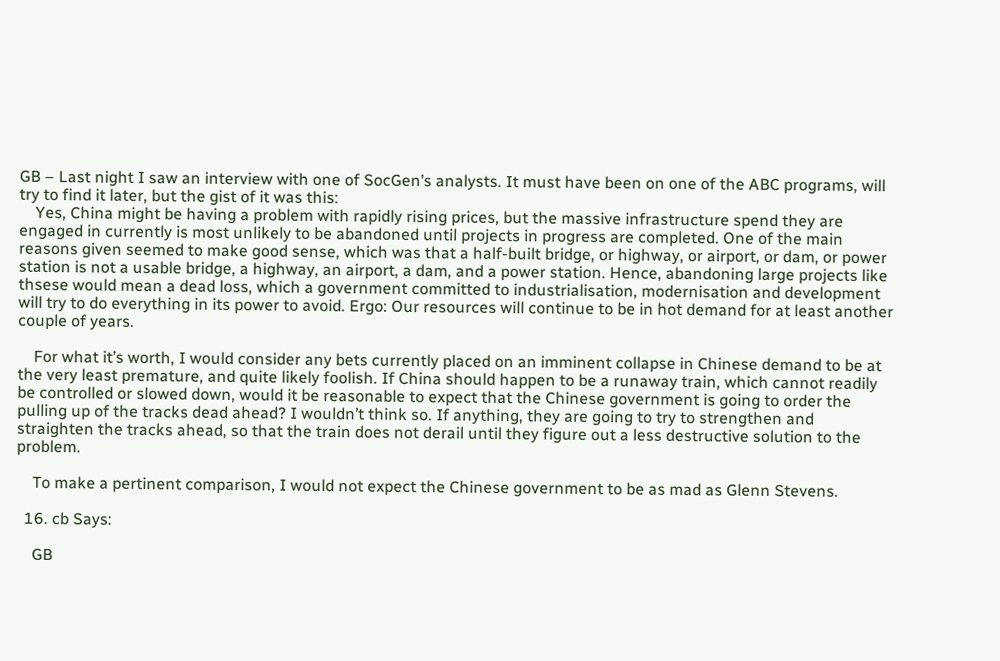GB – Last night I saw an interview with one of SocGen’s analysts. It must have been on one of the ABC programs, will try to find it later, but the gist of it was this:
    Yes, China might be having a problem with rapidly rising prices, but the massive infrastructure spend they are engaged in currently is most unlikely to be abandoned until projects in progress are completed. One of the main reasons given seemed to make good sense, which was that a half-built bridge, or highway, or airport, or dam, or power station is not a usable bridge, a highway, an airport, a dam, and a power station. Hence, abandoning large projects like thsese would mean a dead loss, which a government committed to industrialisation, modernisation and development will try to do everything in its power to avoid. Ergo: Our resources will continue to be in hot demand for at least another couple of years.

    For what it’s worth, I would consider any bets currently placed on an imminent collapse in Chinese demand to be at the very least premature, and quite likely foolish. If China should happen to be a runaway train, which cannot readily be controlled or slowed down, would it be reasonable to expect that the Chinese government is going to order the pulling up of the tracks dead ahead? I wouldn’t think so. If anything, they are going to try to strengthen and straighten the tracks ahead, so that the train does not derail until they figure out a less destructive solution to the problem.

    To make a pertinent comparison, I would not expect the Chinese government to be as mad as Glenn Stevens.

  16. cb Says:

    GB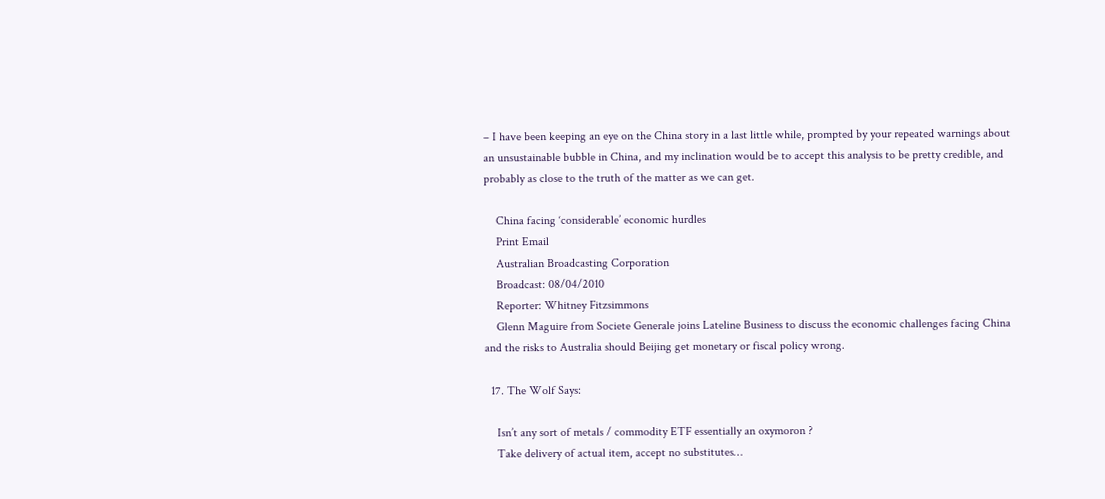– I have been keeping an eye on the China story in a last little while, prompted by your repeated warnings about an unsustainable bubble in China, and my inclination would be to accept this analysis to be pretty credible, and probably as close to the truth of the matter as we can get.

    China facing ‘considerable’ economic hurdles
    Print Email
    Australian Broadcasting Corporation
    Broadcast: 08/04/2010
    Reporter: Whitney Fitzsimmons
    Glenn Maguire from Societe Generale joins Lateline Business to discuss the economic challenges facing China and the risks to Australia should Beijing get monetary or fiscal policy wrong.

  17. The Wolf Says:

    Isn’t any sort of metals / commodity ETF essentially an oxymoron ?
    Take delivery of actual item, accept no substitutes…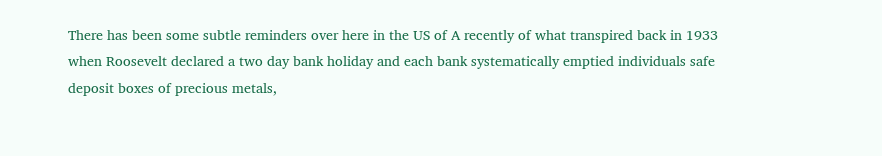There has been some subtle reminders over here in the US of A recently of what transpired back in 1933 when Roosevelt declared a two day bank holiday and each bank systematically emptied individuals safe deposit boxes of precious metals,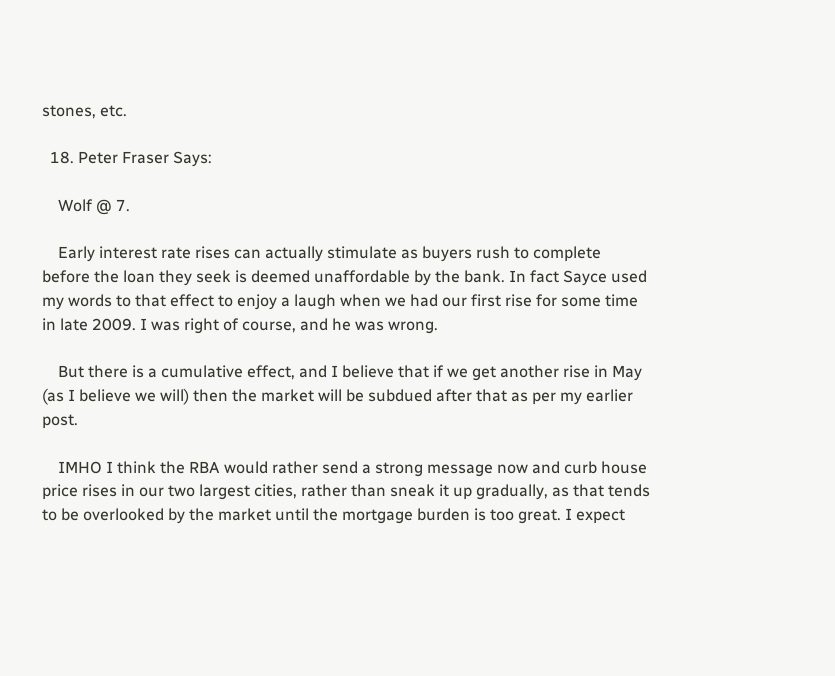stones, etc.

  18. Peter Fraser Says:

    Wolf @ 7.

    Early interest rate rises can actually stimulate as buyers rush to complete before the loan they seek is deemed unaffordable by the bank. In fact Sayce used my words to that effect to enjoy a laugh when we had our first rise for some time in late 2009. I was right of course, and he was wrong.

    But there is a cumulative effect, and I believe that if we get another rise in May (as I believe we will) then the market will be subdued after that as per my earlier post.

    IMHO I think the RBA would rather send a strong message now and curb house price rises in our two largest cities, rather than sneak it up gradually, as that tends to be overlooked by the market until the mortgage burden is too great. I expect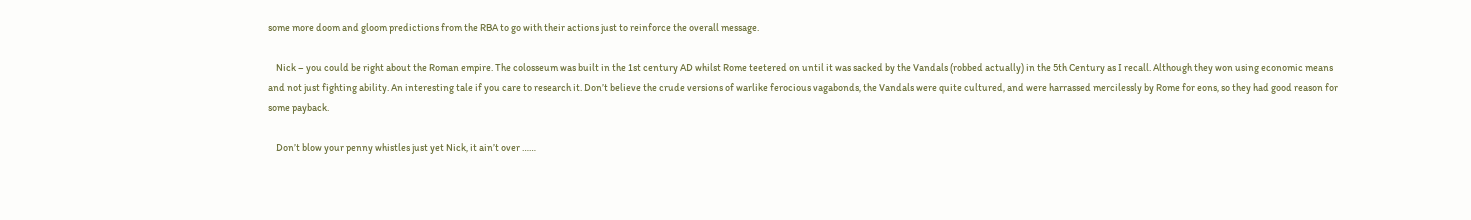some more doom and gloom predictions from the RBA to go with their actions just to reinforce the overall message.

    Nick – you could be right about the Roman empire. The colosseum was built in the 1st century AD whilst Rome teetered on until it was sacked by the Vandals (robbed actually) in the 5th Century as I recall. Although they won using economic means and not just fighting ability. An interesting tale if you care to research it. Don’t believe the crude versions of warlike ferocious vagabonds, the Vandals were quite cultured, and were harrassed mercilessly by Rome for eons, so they had good reason for some payback.

    Don’t blow your penny whistles just yet Nick, it ain’t over ……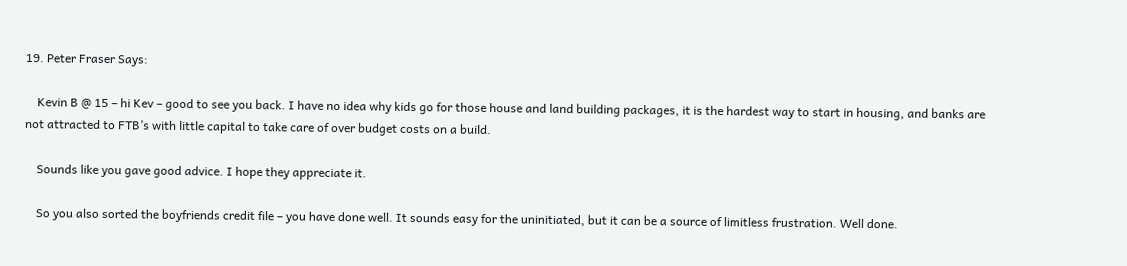19. Peter Fraser Says:

    Kevin B @ 15 – hi Kev – good to see you back. I have no idea why kids go for those house and land building packages, it is the hardest way to start in housing, and banks are not attracted to FTB’s with little capital to take care of over budget costs on a build.

    Sounds like you gave good advice. I hope they appreciate it.

    So you also sorted the boyfriends credit file – you have done well. It sounds easy for the uninitiated, but it can be a source of limitless frustration. Well done.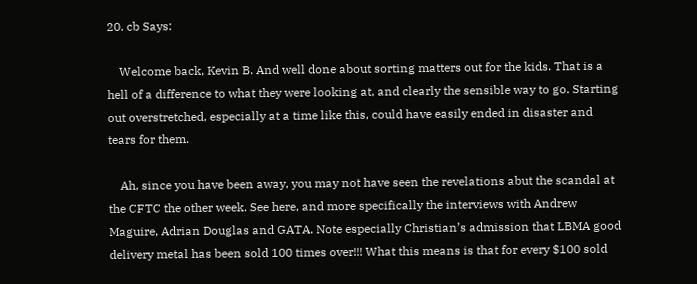20. cb Says:

    Welcome back, Kevin B. And well done about sorting matters out for the kids. That is a hell of a difference to what they were looking at, and clearly the sensible way to go. Starting out overstretched, especially at a time like this, could have easily ended in disaster and tears for them.

    Ah, since you have been away, you may not have seen the revelations abut the scandal at the CFTC the other week. See here, and more specifically the interviews with Andrew Maguire, Adrian Douglas and GATA. Note especially Christian’s admission that LBMA good delivery metal has been sold 100 times over!!! What this means is that for every $100 sold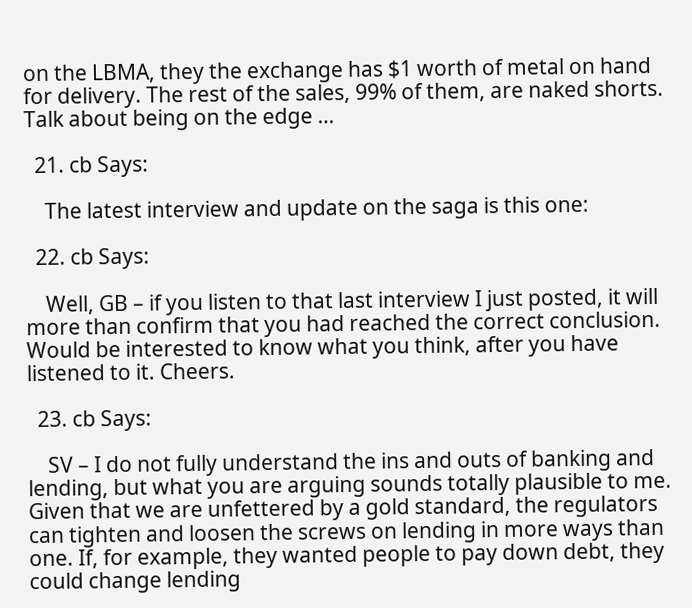on the LBMA, they the exchange has $1 worth of metal on hand for delivery. The rest of the sales, 99% of them, are naked shorts. Talk about being on the edge …

  21. cb Says:

    The latest interview and update on the saga is this one:

  22. cb Says:

    Well, GB – if you listen to that last interview I just posted, it will more than confirm that you had reached the correct conclusion. Would be interested to know what you think, after you have listened to it. Cheers.

  23. cb Says:

    SV – I do not fully understand the ins and outs of banking and lending, but what you are arguing sounds totally plausible to me. Given that we are unfettered by a gold standard, the regulators can tighten and loosen the screws on lending in more ways than one. If, for example, they wanted people to pay down debt, they could change lending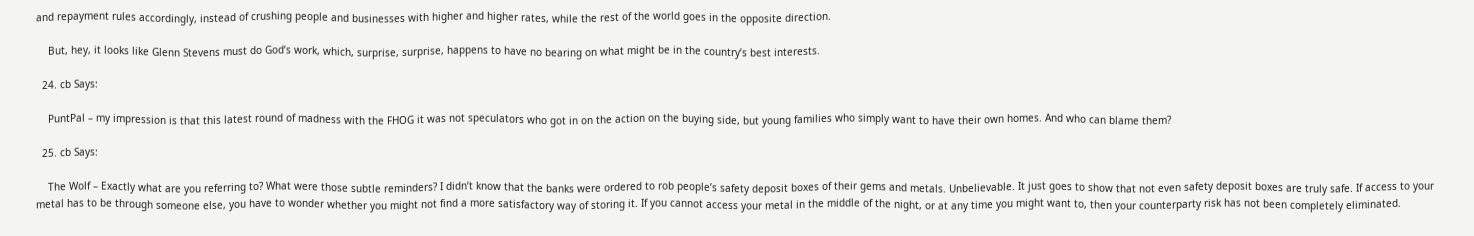and repayment rules accordingly, instead of crushing people and businesses with higher and higher rates, while the rest of the world goes in the opposite direction.

    But, hey, it looks like Glenn Stevens must do God’s work, which, surprise, surprise, happens to have no bearing on what might be in the country’s best interests.

  24. cb Says:

    PuntPal – my impression is that this latest round of madness with the FHOG it was not speculators who got in on the action on the buying side, but young families who simply want to have their own homes. And who can blame them?

  25. cb Says:

    The Wolf – Exactly what are you referring to? What were those subtle reminders? I didn’t know that the banks were ordered to rob people’s safety deposit boxes of their gems and metals. Unbelievable. It just goes to show that not even safety deposit boxes are truly safe. If access to your metal has to be through someone else, you have to wonder whether you might not find a more satisfactory way of storing it. If you cannot access your metal in the middle of the night, or at any time you might want to, then your counterparty risk has not been completely eliminated.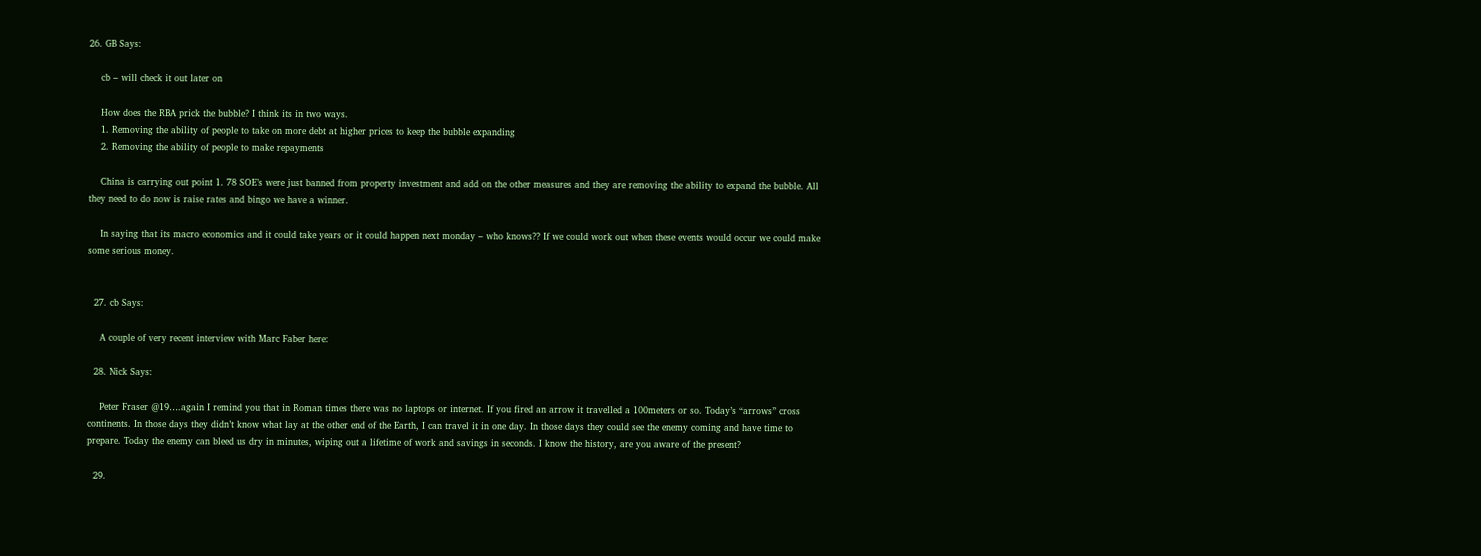26. GB Says:

    cb – will check it out later on

    How does the RBA prick the bubble? I think its in two ways.
    1. Removing the ability of people to take on more debt at higher prices to keep the bubble expanding
    2. Removing the ability of people to make repayments

    China is carrying out point 1. 78 SOE’s were just banned from property investment and add on the other measures and they are removing the ability to expand the bubble. All they need to do now is raise rates and bingo we have a winner.

    In saying that its macro economics and it could take years or it could happen next monday – who knows?? If we could work out when these events would occur we could make some serious money.


  27. cb Says:

    A couple of very recent interview with Marc Faber here:

  28. Nick Says:

    Peter Fraser @19….again I remind you that in Roman times there was no laptops or internet. If you fired an arrow it travelled a 100meters or so. Today’s “arrows” cross continents. In those days they didn’t know what lay at the other end of the Earth, I can travel it in one day. In those days they could see the enemy coming and have time to prepare. Today the enemy can bleed us dry in minutes, wiping out a lifetime of work and savings in seconds. I know the history, are you aware of the present?

  29.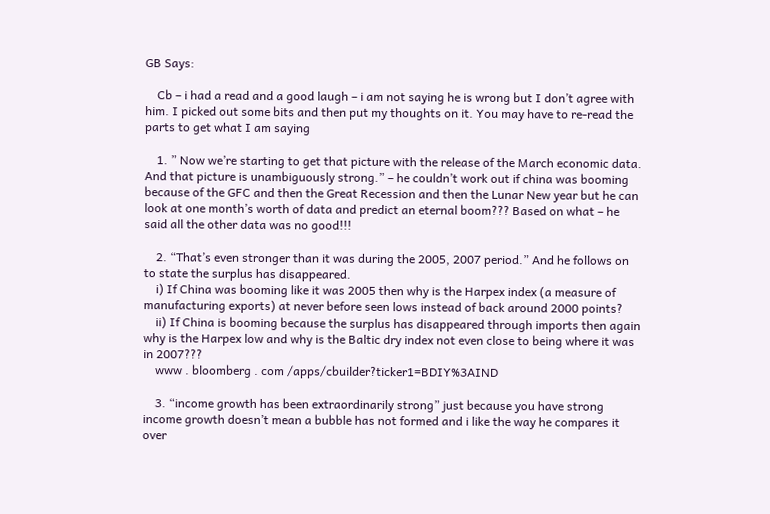GB Says:

    Cb – i had a read and a good laugh – i am not saying he is wrong but I don’t agree with him. I picked out some bits and then put my thoughts on it. You may have to re-read the parts to get what I am saying

    1. ” Now we’re starting to get that picture with the release of the March economic data. And that picture is unambiguously strong.” – he couldn’t work out if china was booming because of the GFC and then the Great Recession and then the Lunar New year but he can look at one month’s worth of data and predict an eternal boom??? Based on what – he said all the other data was no good!!!

    2. “That’s even stronger than it was during the 2005, 2007 period.” And he follows on to state the surplus has disappeared.
    i) If China was booming like it was 2005 then why is the Harpex index (a measure of manufacturing exports) at never before seen lows instead of back around 2000 points?
    ii) If China is booming because the surplus has disappeared through imports then again why is the Harpex low and why is the Baltic dry index not even close to being where it was in 2007???
    www . bloomberg . com /apps/cbuilder?ticker1=BDIY%3AIND

    3. “income growth has been extraordinarily strong” just because you have strong income growth doesn’t mean a bubble has not formed and i like the way he compares it over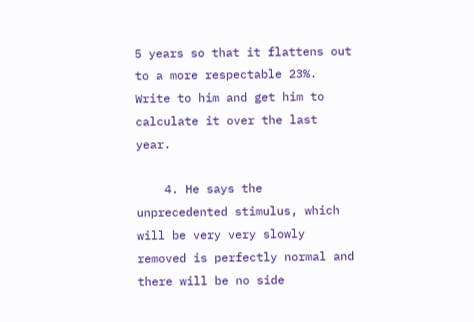5 years so that it flattens out to a more respectable 23%. Write to him and get him to calculate it over the last year.

    4. He says the unprecedented stimulus, which will be very very slowly removed is perfectly normal and there will be no side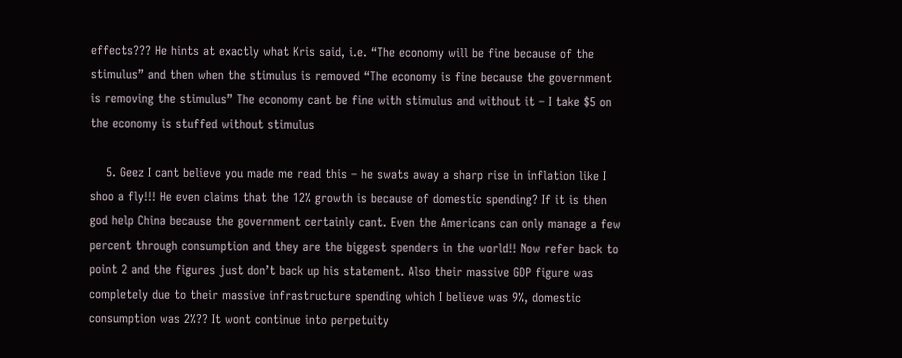effects??? He hints at exactly what Kris said, i.e. “The economy will be fine because of the stimulus” and then when the stimulus is removed “The economy is fine because the government is removing the stimulus” The economy cant be fine with stimulus and without it – I take $5 on the economy is stuffed without stimulus

    5. Geez I cant believe you made me read this – he swats away a sharp rise in inflation like I shoo a fly!!! He even claims that the 12% growth is because of domestic spending? If it is then god help China because the government certainly cant. Even the Americans can only manage a few percent through consumption and they are the biggest spenders in the world!! Now refer back to point 2 and the figures just don’t back up his statement. Also their massive GDP figure was completely due to their massive infrastructure spending which I believe was 9%, domestic consumption was 2%?? It wont continue into perpetuity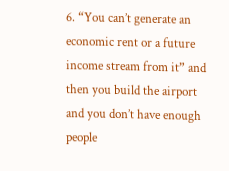6. “You can’t generate an economic rent or a future income stream from it” and then you build the airport and you don’t have enough people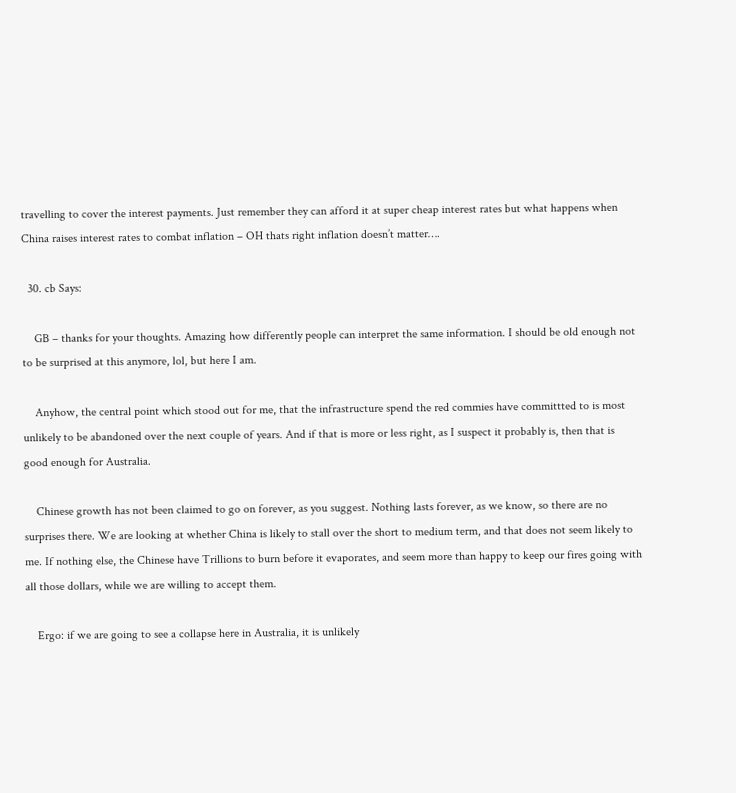travelling to cover the interest payments. Just remember they can afford it at super cheap interest rates but what happens when China raises interest rates to combat inflation – OH thats right inflation doesn’t matter….

  30. cb Says:

    GB – thanks for your thoughts. Amazing how differently people can interpret the same information. I should be old enough not to be surprised at this anymore, lol, but here I am.

    Anyhow, the central point which stood out for me, that the infrastructure spend the red commies have committted to is most unlikely to be abandoned over the next couple of years. And if that is more or less right, as I suspect it probably is, then that is good enough for Australia.

    Chinese growth has not been claimed to go on forever, as you suggest. Nothing lasts forever, as we know, so there are no surprises there. We are looking at whether China is likely to stall over the short to medium term, and that does not seem likely to me. If nothing else, the Chinese have Trillions to burn before it evaporates, and seem more than happy to keep our fires going with all those dollars, while we are willing to accept them.

    Ergo: if we are going to see a collapse here in Australia, it is unlikely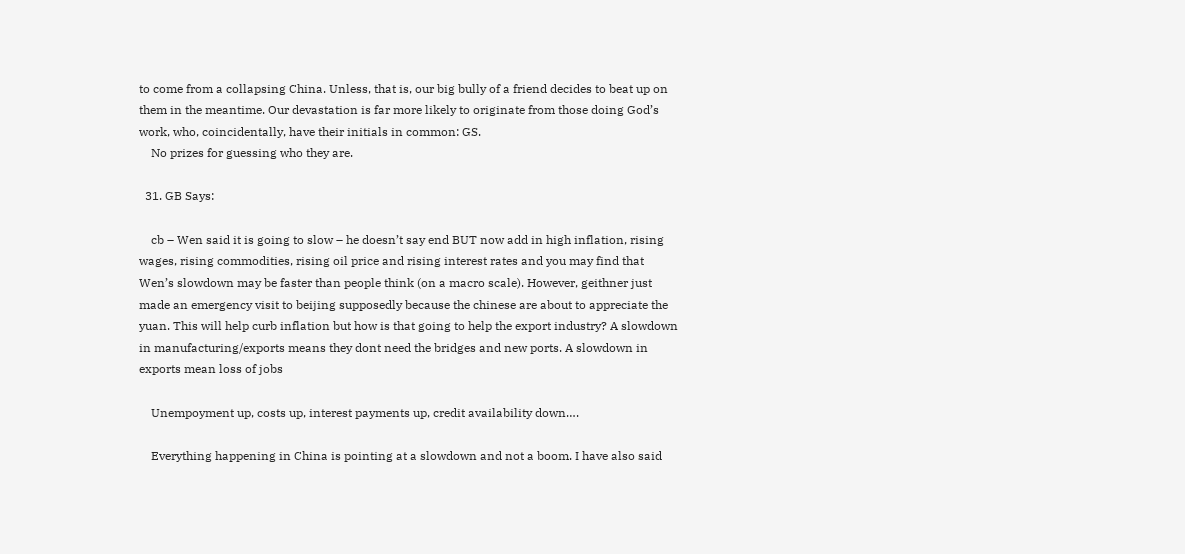to come from a collapsing China. Unless, that is, our big bully of a friend decides to beat up on them in the meantime. Our devastation is far more likely to originate from those doing God’s work, who, coincidentally, have their initials in common: GS.
    No prizes for guessing who they are.

  31. GB Says:

    cb – Wen said it is going to slow – he doesn’t say end BUT now add in high inflation, rising wages, rising commodities, rising oil price and rising interest rates and you may find that Wen’s slowdown may be faster than people think (on a macro scale). However, geithner just made an emergency visit to beijing supposedly because the chinese are about to appreciate the yuan. This will help curb inflation but how is that going to help the export industry? A slowdown in manufacturing/exports means they dont need the bridges and new ports. A slowdown in exports mean loss of jobs

    Unempoyment up, costs up, interest payments up, credit availability down….

    Everything happening in China is pointing at a slowdown and not a boom. I have also said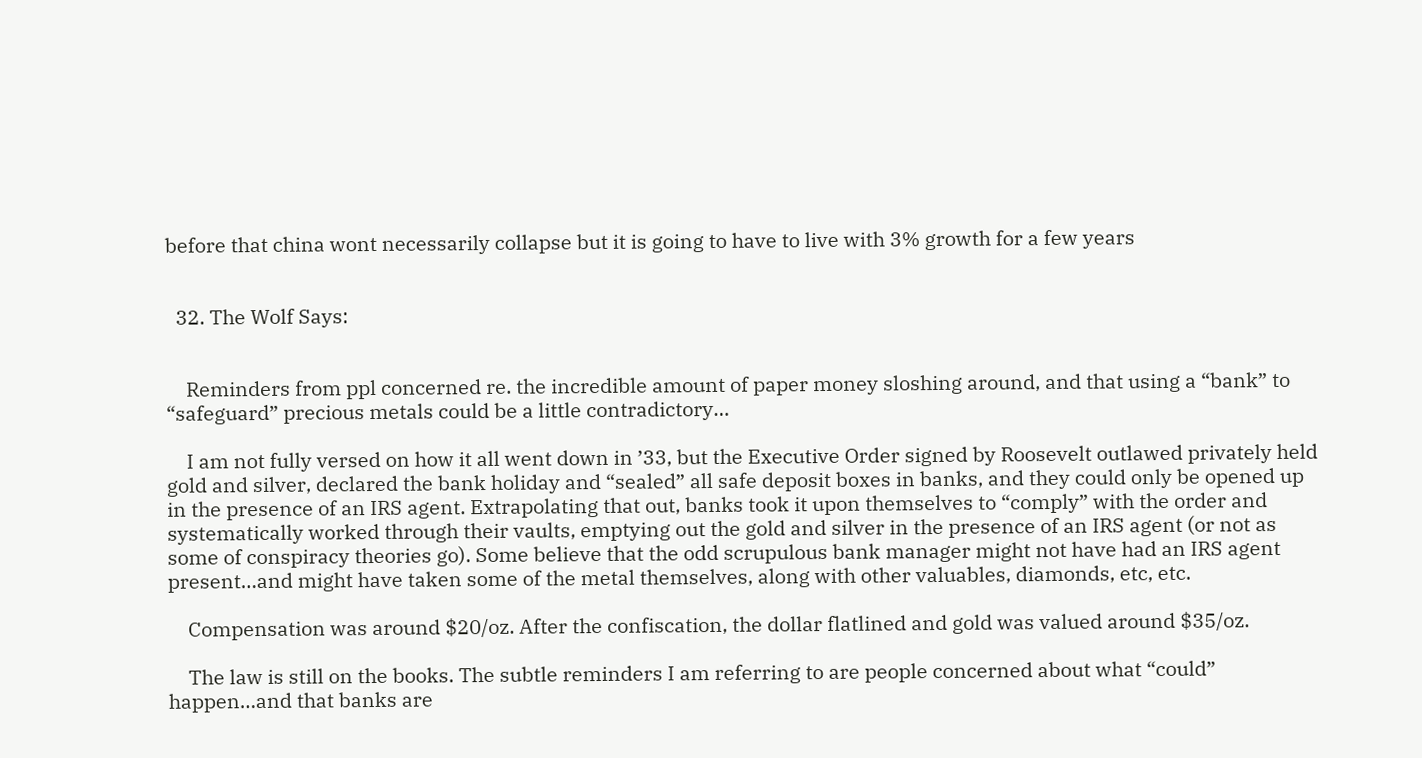before that china wont necessarily collapse but it is going to have to live with 3% growth for a few years


  32. The Wolf Says:


    Reminders from ppl concerned re. the incredible amount of paper money sloshing around, and that using a “bank” to “safeguard” precious metals could be a little contradictory…

    I am not fully versed on how it all went down in ’33, but the Executive Order signed by Roosevelt outlawed privately held gold and silver, declared the bank holiday and “sealed” all safe deposit boxes in banks, and they could only be opened up in the presence of an IRS agent. Extrapolating that out, banks took it upon themselves to “comply” with the order and systematically worked through their vaults, emptying out the gold and silver in the presence of an IRS agent (or not as some of conspiracy theories go). Some believe that the odd scrupulous bank manager might not have had an IRS agent present…and might have taken some of the metal themselves, along with other valuables, diamonds, etc, etc.

    Compensation was around $20/oz. After the confiscation, the dollar flatlined and gold was valued around $35/oz.

    The law is still on the books. The subtle reminders I am referring to are people concerned about what “could” happen…and that banks are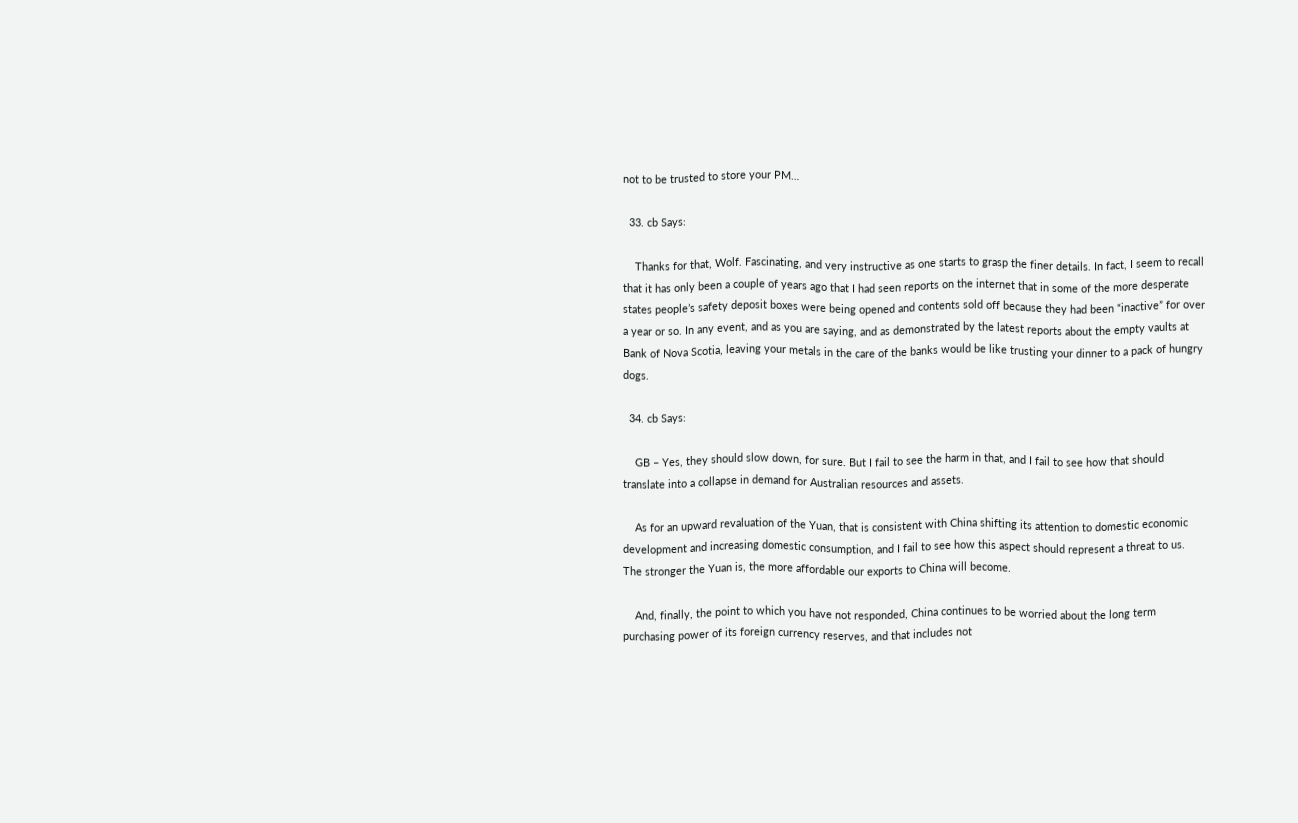not to be trusted to store your PM…

  33. cb Says:

    Thanks for that, Wolf. Fascinating, and very instructive as one starts to grasp the finer details. In fact, I seem to recall that it has only been a couple of years ago that I had seen reports on the internet that in some of the more desperate states people’s safety deposit boxes were being opened and contents sold off because they had been “inactive” for over a year or so. In any event, and as you are saying, and as demonstrated by the latest reports about the empty vaults at Bank of Nova Scotia, leaving your metals in the care of the banks would be like trusting your dinner to a pack of hungry dogs.

  34. cb Says:

    GB – Yes, they should slow down, for sure. But I fail to see the harm in that, and I fail to see how that should translate into a collapse in demand for Australian resources and assets.

    As for an upward revaluation of the Yuan, that is consistent with China shifting its attention to domestic economic development and increasing domestic consumption, and I fail to see how this aspect should represent a threat to us. The stronger the Yuan is, the more affordable our exports to China will become.

    And, finally, the point to which you have not responded, China continues to be worried about the long term purchasing power of its foreign currency reserves, and that includes not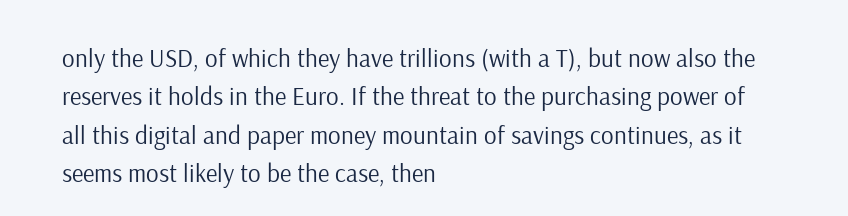only the USD, of which they have trillions (with a T), but now also the reserves it holds in the Euro. If the threat to the purchasing power of all this digital and paper money mountain of savings continues, as it seems most likely to be the case, then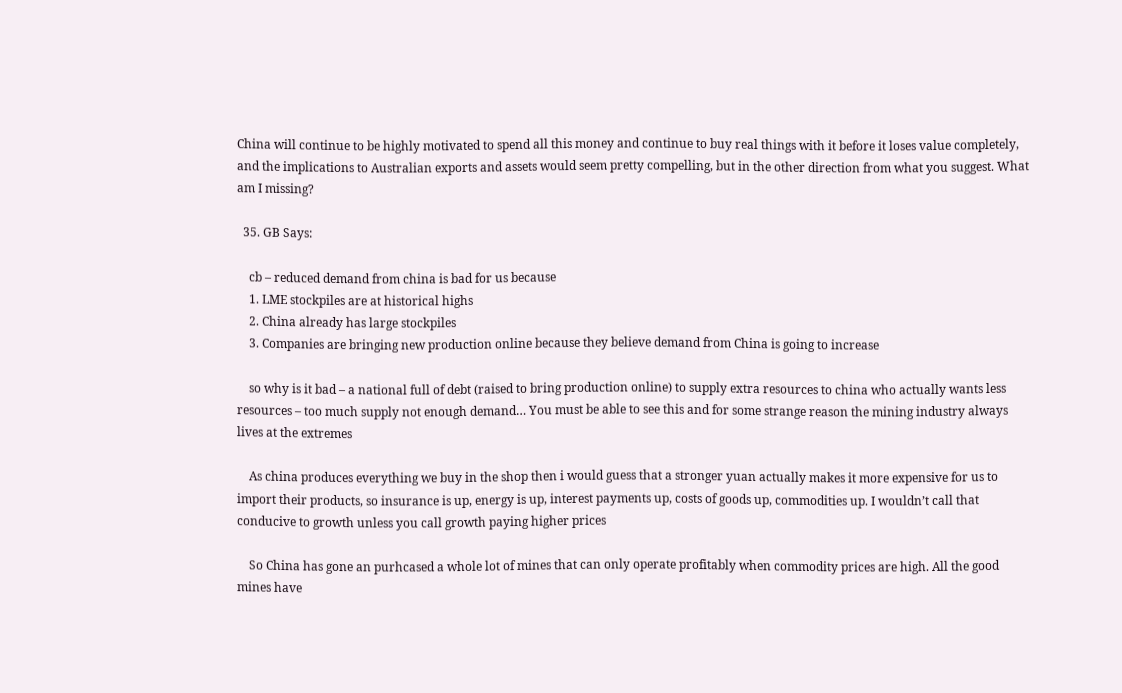China will continue to be highly motivated to spend all this money and continue to buy real things with it before it loses value completely, and the implications to Australian exports and assets would seem pretty compelling, but in the other direction from what you suggest. What am I missing?

  35. GB Says:

    cb – reduced demand from china is bad for us because
    1. LME stockpiles are at historical highs
    2. China already has large stockpiles
    3. Companies are bringing new production online because they believe demand from China is going to increase

    so why is it bad – a national full of debt (raised to bring production online) to supply extra resources to china who actually wants less resources – too much supply not enough demand… You must be able to see this and for some strange reason the mining industry always lives at the extremes

    As china produces everything we buy in the shop then i would guess that a stronger yuan actually makes it more expensive for us to import their products, so insurance is up, energy is up, interest payments up, costs of goods up, commodities up. I wouldn’t call that conducive to growth unless you call growth paying higher prices

    So China has gone an purhcased a whole lot of mines that can only operate profitably when commodity prices are high. All the good mines have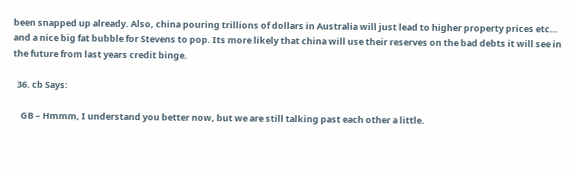been snapped up already. Also, china pouring trillions of dollars in Australia will just lead to higher property prices etc… and a nice big fat bubble for Stevens to pop. Its more likely that china will use their reserves on the bad debts it will see in the future from last years credit binge.

  36. cb Says:

    GB – Hmmm, I understand you better now, but we are still talking past each other a little.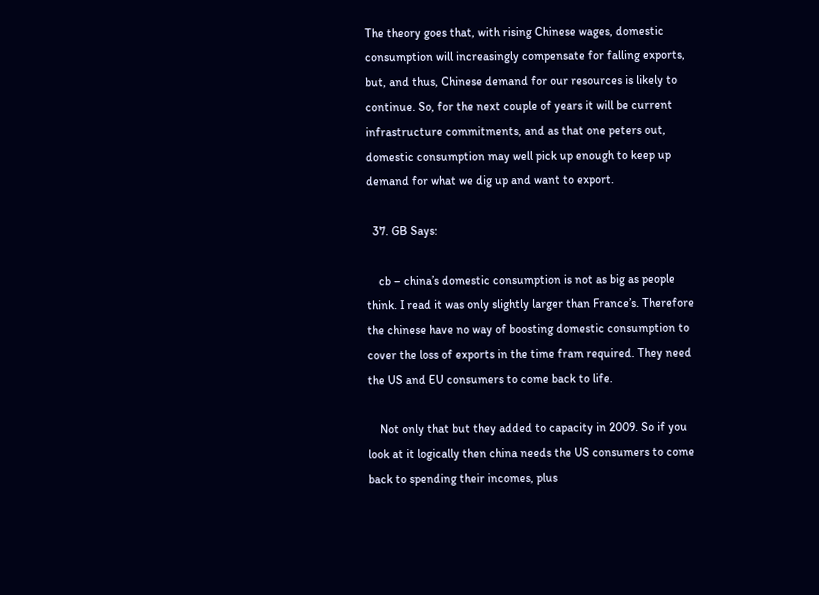The theory goes that, with rising Chinese wages, domestic consumption will increasingly compensate for falling exports, but, and thus, Chinese demand for our resources is likely to continue. So, for the next couple of years it will be current infrastructure commitments, and as that one peters out, domestic consumption may well pick up enough to keep up demand for what we dig up and want to export.

  37. GB Says:

    cb – china’s domestic consumption is not as big as people think. I read it was only slightly larger than France’s. Therefore the chinese have no way of boosting domestic consumption to cover the loss of exports in the time fram required. They need the US and EU consumers to come back to life.

    Not only that but they added to capacity in 2009. So if you look at it logically then china needs the US consumers to come back to spending their incomes, plus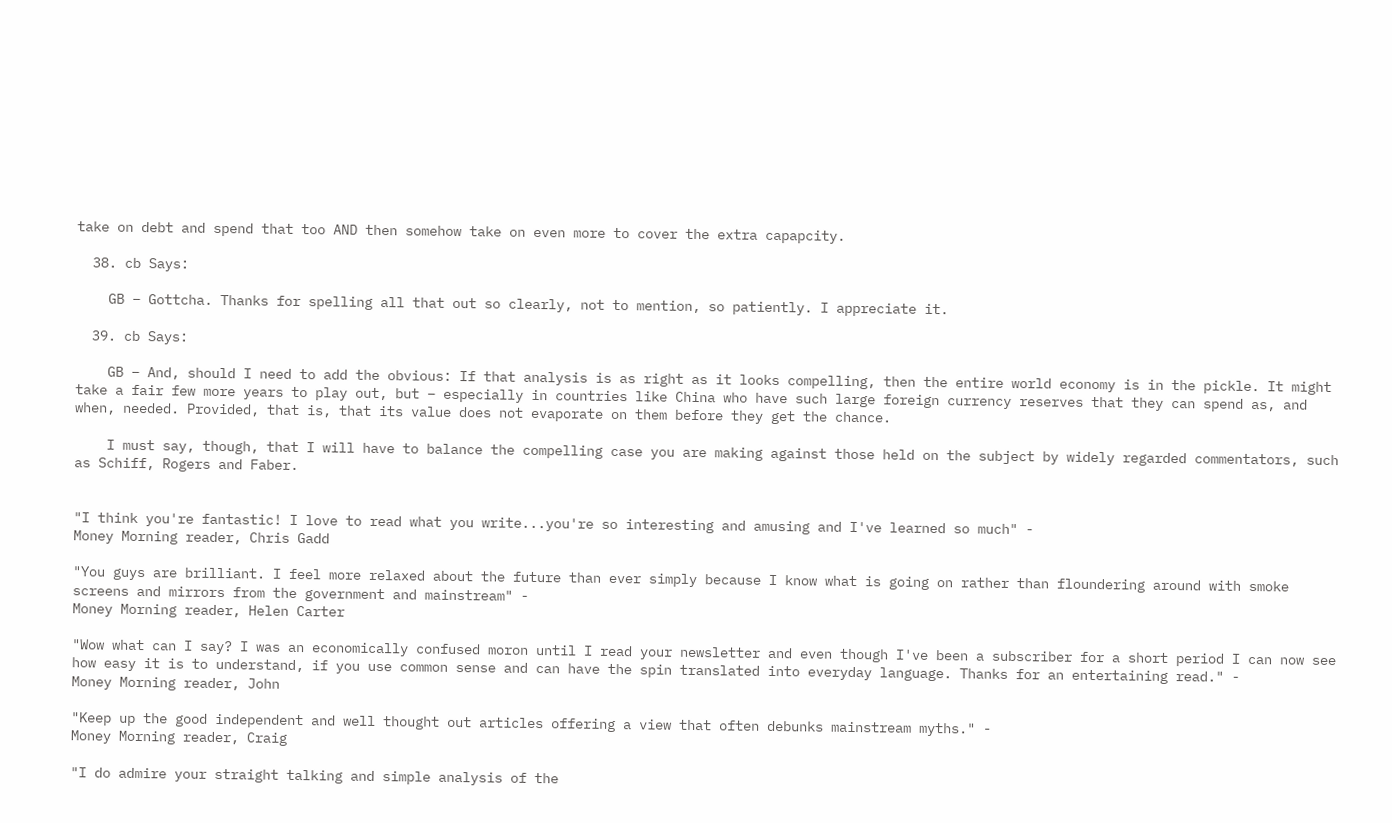take on debt and spend that too AND then somehow take on even more to cover the extra capapcity.

  38. cb Says:

    GB – Gottcha. Thanks for spelling all that out so clearly, not to mention, so patiently. I appreciate it.

  39. cb Says:

    GB – And, should I need to add the obvious: If that analysis is as right as it looks compelling, then the entire world economy is in the pickle. It might take a fair few more years to play out, but – especially in countries like China who have such large foreign currency reserves that they can spend as, and when, needed. Provided, that is, that its value does not evaporate on them before they get the chance.

    I must say, though, that I will have to balance the compelling case you are making against those held on the subject by widely regarded commentators, such as Schiff, Rogers and Faber.


"I think you're fantastic! I love to read what you write...you're so interesting and amusing and I've learned so much" -
Money Morning reader, Chris Gadd

"You guys are brilliant. I feel more relaxed about the future than ever simply because I know what is going on rather than floundering around with smoke screens and mirrors from the government and mainstream" -
Money Morning reader, Helen Carter

"Wow what can I say? I was an economically confused moron until I read your newsletter and even though I've been a subscriber for a short period I can now see how easy it is to understand, if you use common sense and can have the spin translated into everyday language. Thanks for an entertaining read." -
Money Morning reader, John

"Keep up the good independent and well thought out articles offering a view that often debunks mainstream myths." -
Money Morning reader, Craig

"I do admire your straight talking and simple analysis of the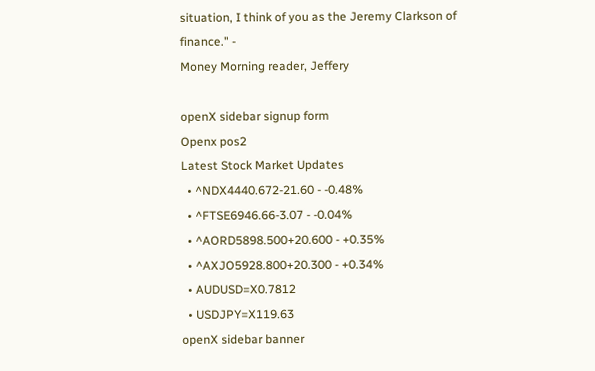situation, I think of you as the Jeremy Clarkson of finance." -
Money Morning reader, Jeffery

openX sidebar signup form
Openx pos2
Latest Stock Market Updates
  • ^NDX4440.672-21.60 - -0.48%
  • ^FTSE6946.66-3.07 - -0.04%
  • ^AORD5898.500+20.600 - +0.35%
  • ^AXJO5928.800+20.300 - +0.34%
  • AUDUSD=X0.7812
  • USDJPY=X119.63
openX sidebar banner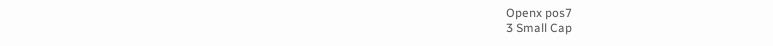Openx pos7
3 Small Cap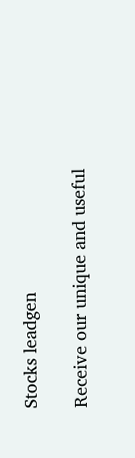Stocks leadgen

Receive our unique and useful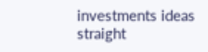investments ideas straight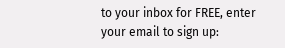to your inbox for FREE, enter your email to sign up: